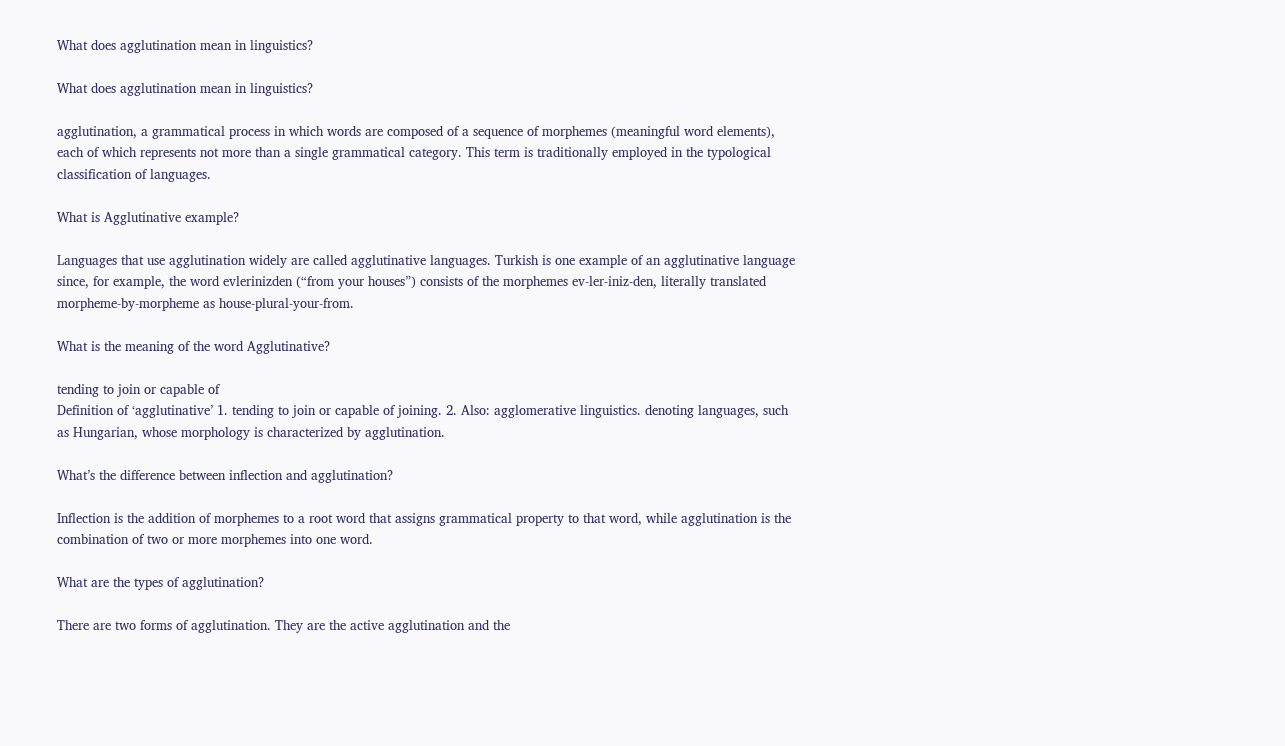What does agglutination mean in linguistics?

What does agglutination mean in linguistics?

agglutination, a grammatical process in which words are composed of a sequence of morphemes (meaningful word elements), each of which represents not more than a single grammatical category. This term is traditionally employed in the typological classification of languages.

What is Agglutinative example?

Languages that use agglutination widely are called agglutinative languages. Turkish is one example of an agglutinative language since, for example, the word evlerinizden (“from your houses”) consists of the morphemes ev-ler-iniz-den, literally translated morpheme-by-morpheme as house-plural-your-from.

What is the meaning of the word Agglutinative?

tending to join or capable of
Definition of ‘agglutinative’ 1. tending to join or capable of joining. 2. Also: agglomerative linguistics. denoting languages, such as Hungarian, whose morphology is characterized by agglutination.

What’s the difference between inflection and agglutination?

Inflection is the addition of morphemes to a root word that assigns grammatical property to that word, while agglutination is the combination of two or more morphemes into one word.

What are the types of agglutination?

There are two forms of agglutination. They are the active agglutination and the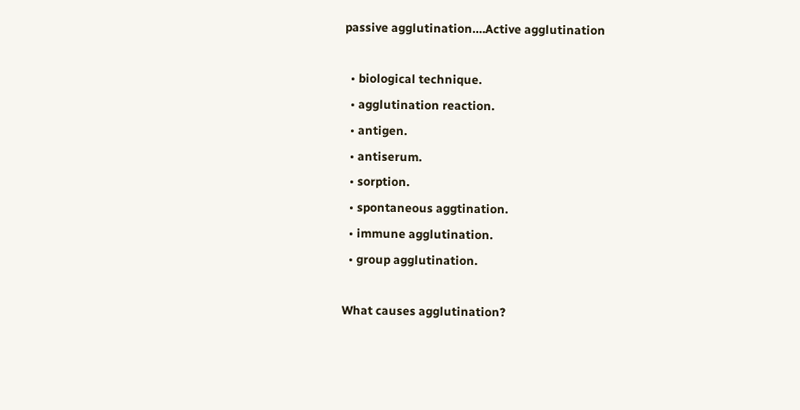passive agglutination….Active agglutination

  • biological technique.
  • agglutination reaction.
  • antigen.
  • antiserum.
  • sorption.
  • spontaneous aggtination.
  • immune agglutination.
  • group agglutination.

What causes agglutination?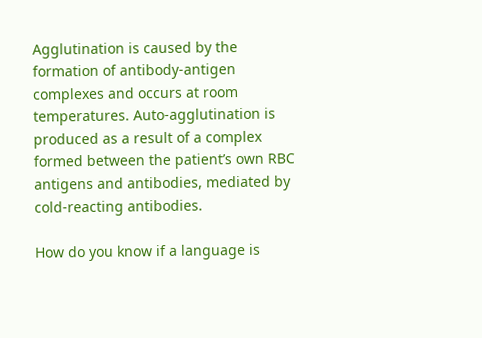Agglutination is caused by the formation of antibody-antigen complexes and occurs at room temperatures. Auto-agglutination is produced as a result of a complex formed between the patient’s own RBC antigens and antibodies, mediated by cold-reacting antibodies.

How do you know if a language is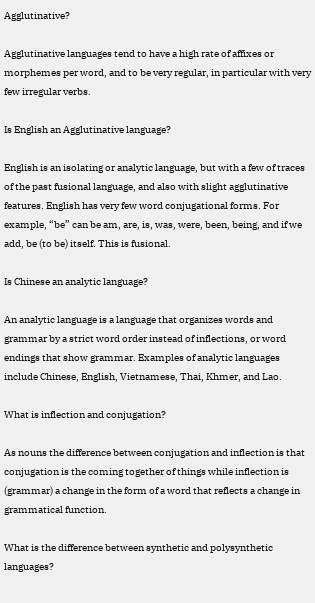Agglutinative?

Agglutinative languages tend to have a high rate of affixes or morphemes per word, and to be very regular, in particular with very few irregular verbs.

Is English an Agglutinative language?

English is an isolating or analytic language, but with a few of traces of the past fusional language, and also with slight agglutinative features. English has very few word conjugational forms. For example, “be” can be am, are, is, was, were, been, being, and if we add, be (to be) itself. This is fusional.

Is Chinese an analytic language?

An analytic language is a language that organizes words and grammar by a strict word order instead of inflections, or word endings that show grammar. Examples of analytic languages include Chinese, English, Vietnamese, Thai, Khmer, and Lao.

What is inflection and conjugation?

As nouns the difference between conjugation and inflection is that conjugation is the coming together of things while inflection is (grammar) a change in the form of a word that reflects a change in grammatical function.

What is the difference between synthetic and polysynthetic languages?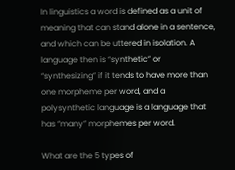In linguistics a word is defined as a unit of meaning that can stand alone in a sentence, and which can be uttered in isolation. A language then is “synthetic” or “synthesizing” if it tends to have more than one morpheme per word, and a polysynthetic language is a language that has “many” morphemes per word.

What are the 5 types of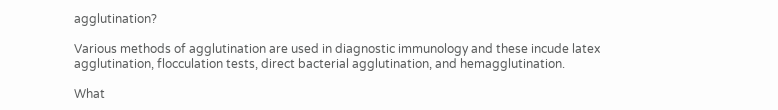agglutination?

Various methods of agglutination are used in diagnostic immunology and these incude latex agglutination, flocculation tests, direct bacterial agglutination, and hemagglutination.

What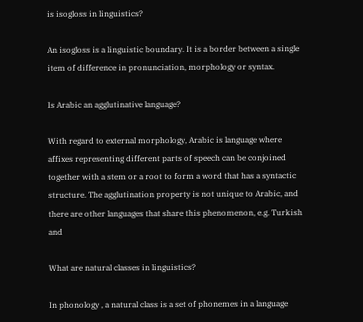is isogloss in linguistics?

An isogloss is a linguistic boundary. It is a border between a single item of difference in pronunciation, morphology or syntax.

Is Arabic an agglutinative language?

With regard to external morphology, Arabic is language where affixes representing different parts of speech can be conjoined together with a stem or a root to form a word that has a syntactic structure. The agglutination property is not unique to Arabic, and there are other languages that share this phenomenon, e.g. Turkish and

What are natural classes in linguistics?

In phonology , a natural class is a set of phonemes in a language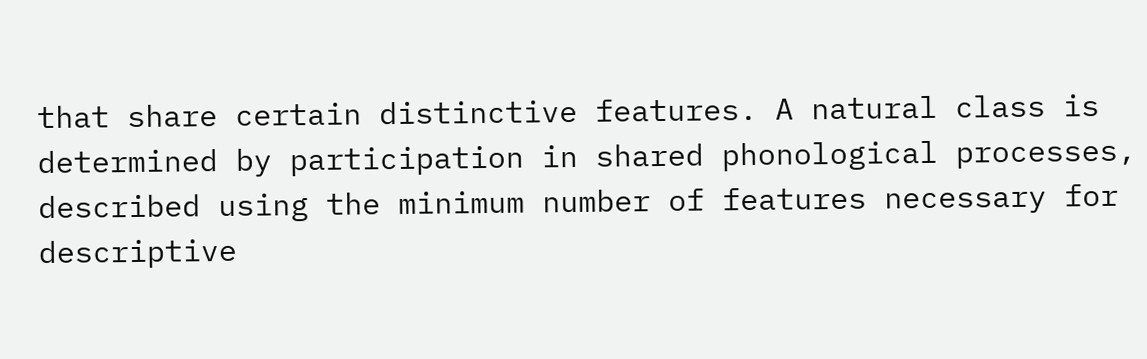that share certain distinctive features. A natural class is determined by participation in shared phonological processes, described using the minimum number of features necessary for descriptive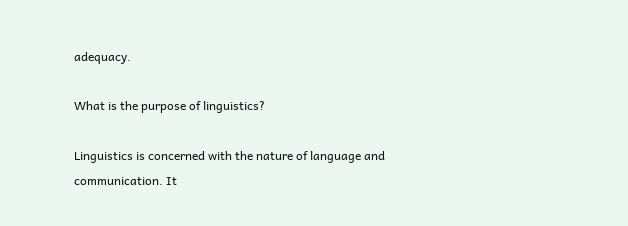adequacy.

What is the purpose of linguistics?

Linguistics is concerned with the nature of language and communication. It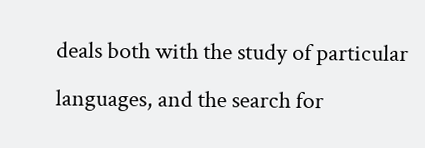deals both with the study of particular languages, and the search for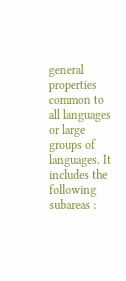general properties common to all languages or large groups of languages. It includes the following subareas :